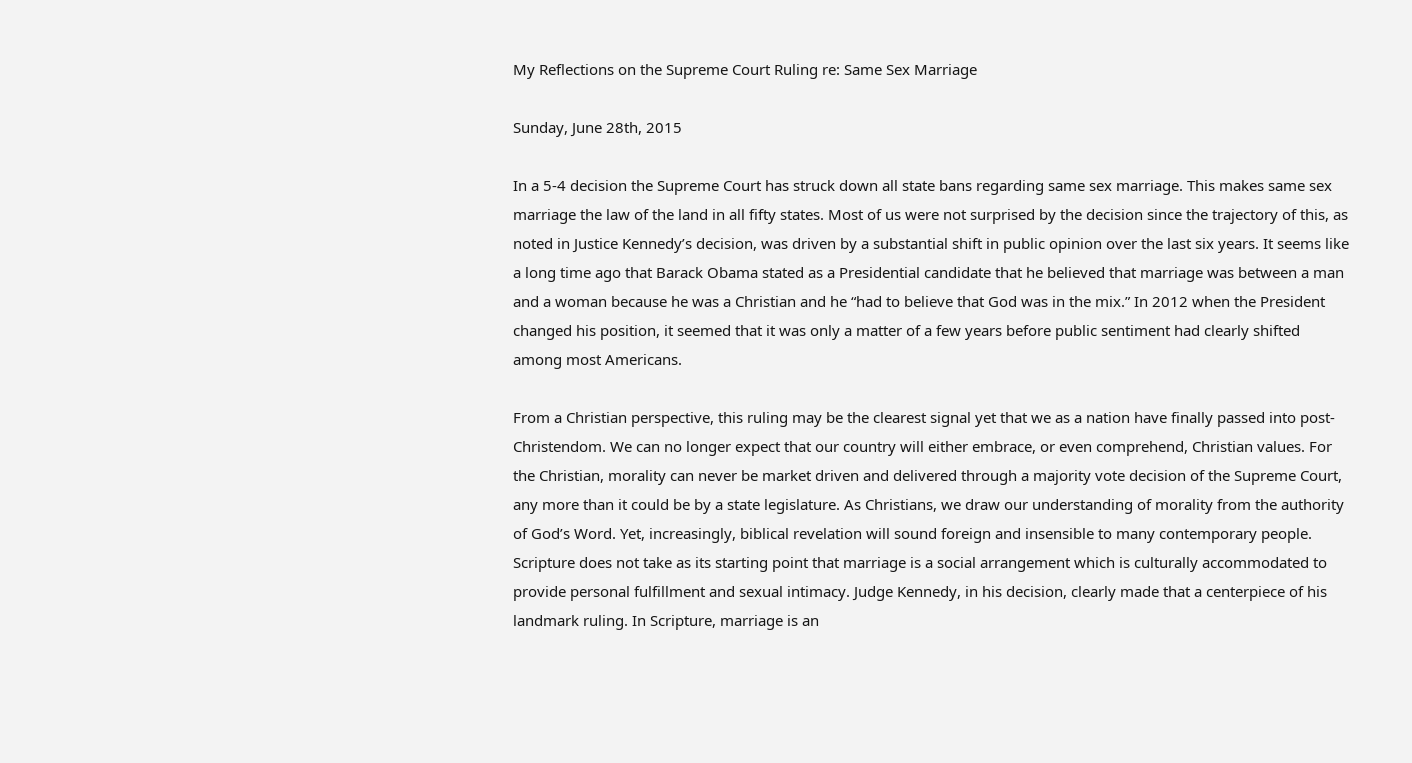My Reflections on the Supreme Court Ruling re: Same Sex Marriage

Sunday, June 28th, 2015

In a 5-4 decision the Supreme Court has struck down all state bans regarding same sex marriage. This makes same sex marriage the law of the land in all fifty states. Most of us were not surprised by the decision since the trajectory of this, as noted in Justice Kennedy’s decision, was driven by a substantial shift in public opinion over the last six years. It seems like a long time ago that Barack Obama stated as a Presidential candidate that he believed that marriage was between a man and a woman because he was a Christian and he “had to believe that God was in the mix.” In 2012 when the President changed his position, it seemed that it was only a matter of a few years before public sentiment had clearly shifted among most Americans.

From a Christian perspective, this ruling may be the clearest signal yet that we as a nation have finally passed into post-Christendom. We can no longer expect that our country will either embrace, or even comprehend, Christian values. For the Christian, morality can never be market driven and delivered through a majority vote decision of the Supreme Court, any more than it could be by a state legislature. As Christians, we draw our understanding of morality from the authority of God’s Word. Yet, increasingly, biblical revelation will sound foreign and insensible to many contemporary people. Scripture does not take as its starting point that marriage is a social arrangement which is culturally accommodated to provide personal fulfillment and sexual intimacy. Judge Kennedy, in his decision, clearly made that a centerpiece of his landmark ruling. In Scripture, marriage is an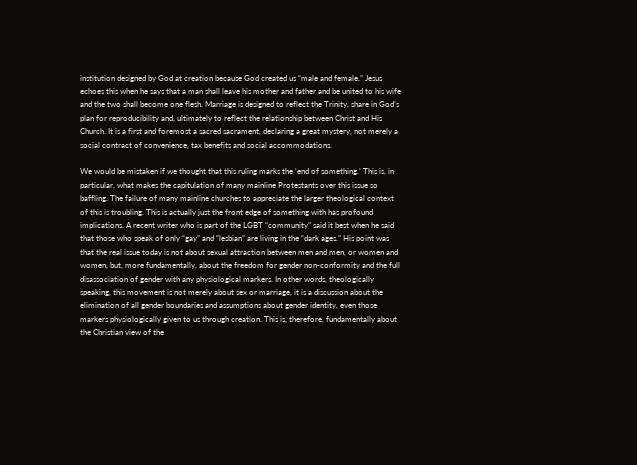institution designed by God at creation because God created us “male and female.” Jesus echoes this when he says that a man shall leave his mother and father and be united to his wife and the two shall become one flesh. Marriage is designed to reflect the Trinity, share in God’s plan for reproducibility and, ultimately to reflect the relationship between Christ and His Church. It is a first and foremost a sacred sacrament, declaring a great mystery, not merely a social contract of convenience, tax benefits and social accommodations.

We would be mistaken if we thought that this ruling marks the ‘end of something.’ This is, in particular, what makes the capitulation of many mainline Protestants over this issue so baffling. The failure of many mainline churches to appreciate the larger theological context of this is troubling. This is actually just the front edge of something with has profound implications. A recent writer who is part of the LGBT “community” said it best when he said that those who speak of only “gay” and “lesbian” are living in the “dark ages.” His point was that the real issue today is not about sexual attraction between men and men, or women and women, but, more fundamentally, about the freedom for gender non-conformity and the full disassociation of gender with any physiological markers. In other words, theologically speaking, this movement is not merely about sex or marriage, it is a discussion about the elimination of all gender boundaries and assumptions about gender identity, even those markers physiologically given to us through creation. This is, therefore, fundamentally about the Christian view of the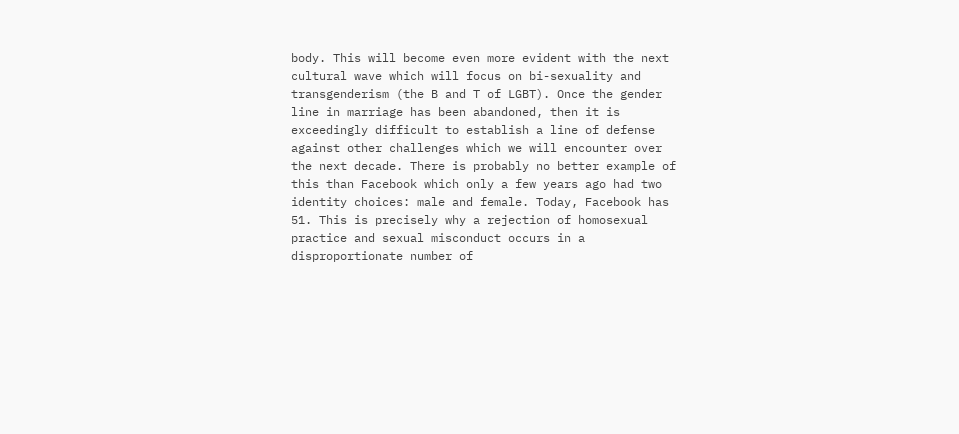body. This will become even more evident with the next cultural wave which will focus on bi-sexuality and transgenderism (the B and T of LGBT). Once the gender line in marriage has been abandoned, then it is exceedingly difficult to establish a line of defense against other challenges which we will encounter over the next decade. There is probably no better example of this than Facebook which only a few years ago had two identity choices: male and female. Today, Facebook has 51. This is precisely why a rejection of homosexual practice and sexual misconduct occurs in a disproportionate number of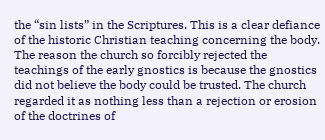the “sin lists” in the Scriptures. This is a clear defiance of the historic Christian teaching concerning the body. The reason the church so forcibly rejected the teachings of the early gnostics is because the gnostics did not believe the body could be trusted. The church regarded it as nothing less than a rejection or erosion of the doctrines of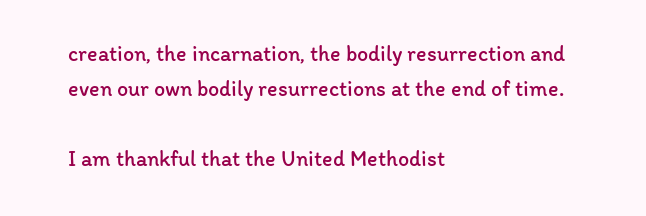creation, the incarnation, the bodily resurrection and even our own bodily resurrections at the end of time.

I am thankful that the United Methodist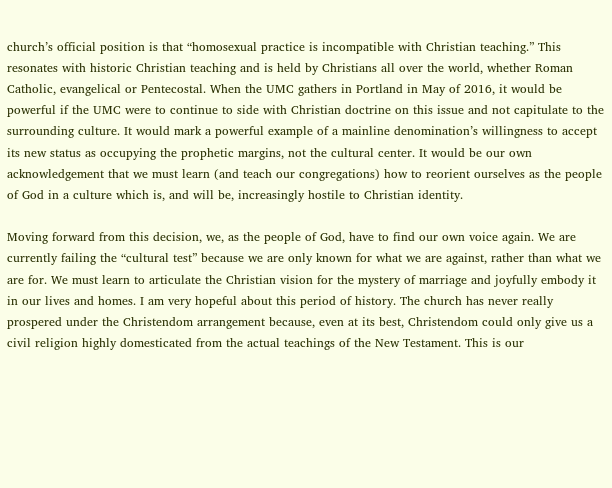church’s official position is that “homosexual practice is incompatible with Christian teaching.” This resonates with historic Christian teaching and is held by Christians all over the world, whether Roman Catholic, evangelical or Pentecostal. When the UMC gathers in Portland in May of 2016, it would be powerful if the UMC were to continue to side with Christian doctrine on this issue and not capitulate to the surrounding culture. It would mark a powerful example of a mainline denomination’s willingness to accept its new status as occupying the prophetic margins, not the cultural center. It would be our own acknowledgement that we must learn (and teach our congregations) how to reorient ourselves as the people of God in a culture which is, and will be, increasingly hostile to Christian identity.

Moving forward from this decision, we, as the people of God, have to find our own voice again. We are currently failing the “cultural test” because we are only known for what we are against, rather than what we are for. We must learn to articulate the Christian vision for the mystery of marriage and joyfully embody it in our lives and homes. I am very hopeful about this period of history. The church has never really prospered under the Christendom arrangement because, even at its best, Christendom could only give us a civil religion highly domesticated from the actual teachings of the New Testament. This is our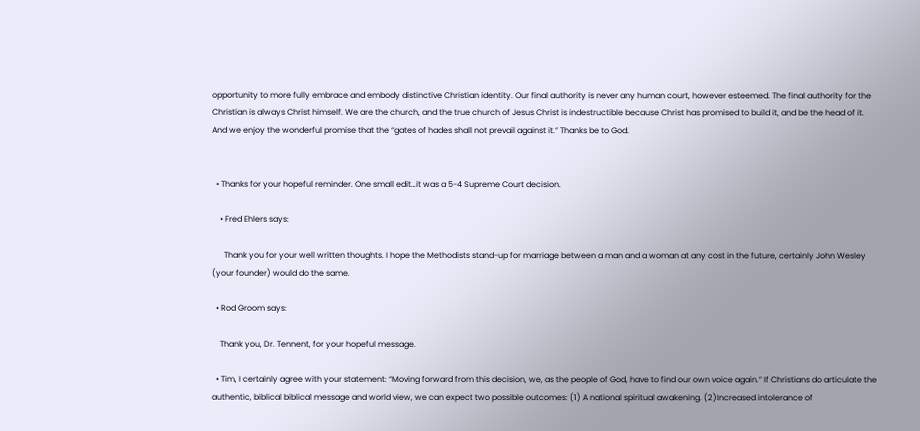opportunity to more fully embrace and embody distinctive Christian identity. Our final authority is never any human court, however esteemed. The final authority for the Christian is always Christ himself. We are the church, and the true church of Jesus Christ is indestructible because Christ has promised to build it, and be the head of it. And we enjoy the wonderful promise that the “gates of hades shall not prevail against it.” Thanks be to God.


  • Thanks for your hopeful reminder. One small edit…it was a 5-4 Supreme Court decision.

    • Fred Ehlers says:

      Thank you for your well written thoughts. I hope the Methodists stand-up for marriage between a man and a woman at any cost in the future, certainly John Wesley (your founder) would do the same.

  • Rod Groom says:

    Thank you, Dr. Tennent, for your hopeful message.

  • Tim, I certainly agree with your statement: “Moving forward from this decision, we, as the people of God, have to find our own voice again.” If Christians do articulate the authentic, biblical biblical message and world view, we can expect two possible outcomes: (1) A national spiritual awakening. (2)Increased intolerance of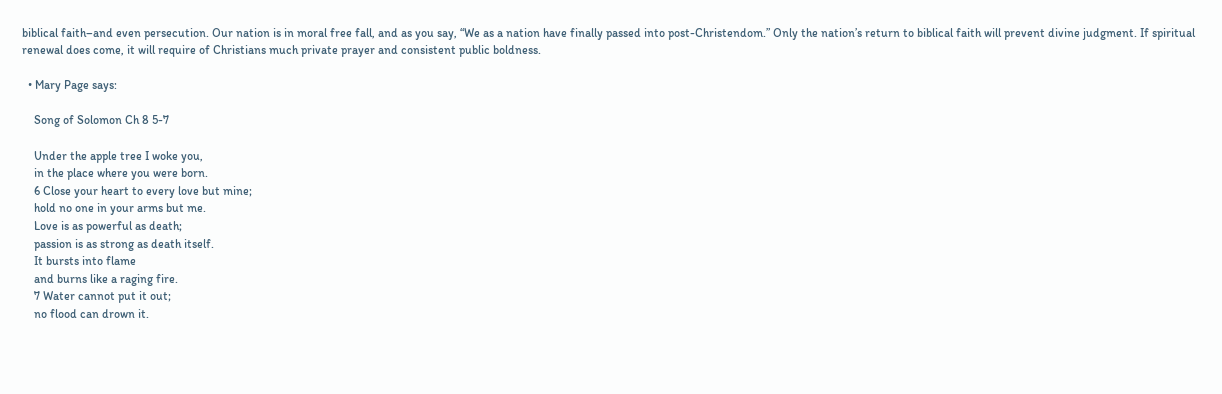biblical faith–and even persecution. Our nation is in moral free fall, and as you say, “We as a nation have finally passed into post-Christendom.” Only the nation’s return to biblical faith will prevent divine judgment. If spiritual renewal does come, it will require of Christians much private prayer and consistent public boldness.

  • Mary Page says:

    Song of Solomon Ch 8 5-7

    Under the apple tree I woke you,
    in the place where you were born.
    6 Close your heart to every love but mine;
    hold no one in your arms but me.
    Love is as powerful as death;
    passion is as strong as death itself.
    It bursts into flame
    and burns like a raging fire.
    7 Water cannot put it out;
    no flood can drown it.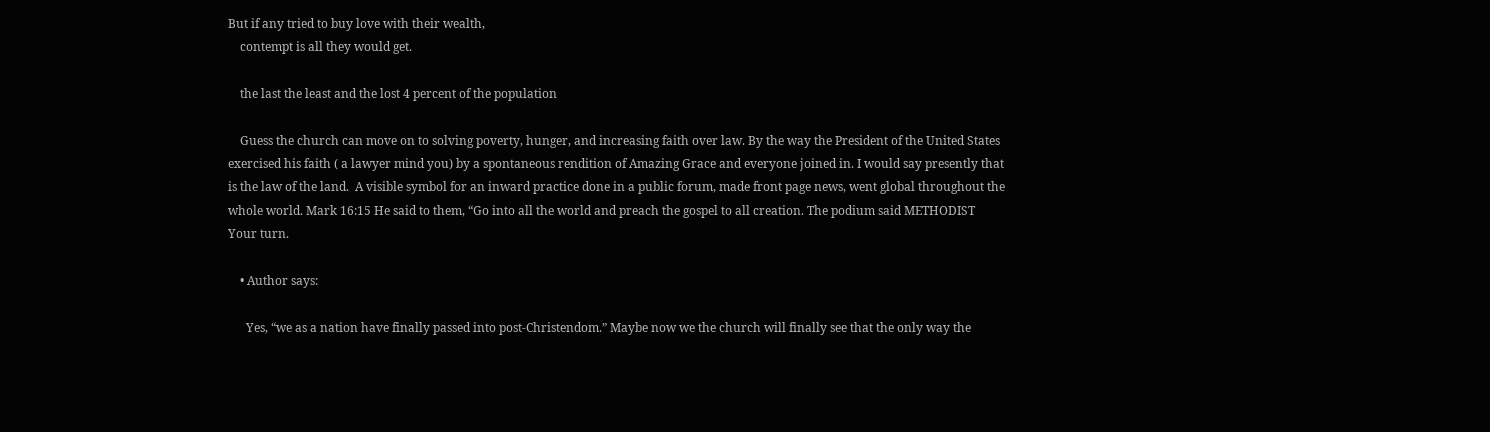But if any tried to buy love with their wealth,
    contempt is all they would get.

    the last the least and the lost 4 percent of the population

    Guess the church can move on to solving poverty, hunger, and increasing faith over law. By the way the President of the United States exercised his faith ( a lawyer mind you) by a spontaneous rendition of Amazing Grace and everyone joined in. I would say presently that is the law of the land.  A visible symbol for an inward practice done in a public forum, made front page news, went global throughout the whole world. Mark 16:15 He said to them, “Go into all the world and preach the gospel to all creation. The podium said METHODIST  Your turn.

    • Author says:

      Yes, “we as a nation have finally passed into post-Christendom.” Maybe now we the church will finally see that the only way the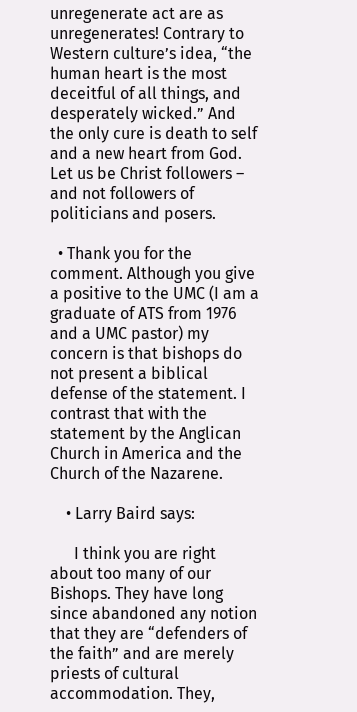unregenerate act are as unregenerates! Contrary to Western culture’s idea, “the human heart is the most deceitful of all things, and desperately wicked.” And the only cure is death to self and a new heart from God. Let us be Christ followers – and not followers of politicians and posers.

  • Thank you for the comment. Although you give a positive to the UMC (I am a graduate of ATS from 1976 and a UMC pastor) my concern is that bishops do not present a biblical defense of the statement. I contrast that with the statement by the Anglican Church in America and the Church of the Nazarene.

    • Larry Baird says:

      I think you are right about too many of our Bishops. They have long since abandoned any notion that they are “defenders of the faith” and are merely priests of cultural accommodation. They,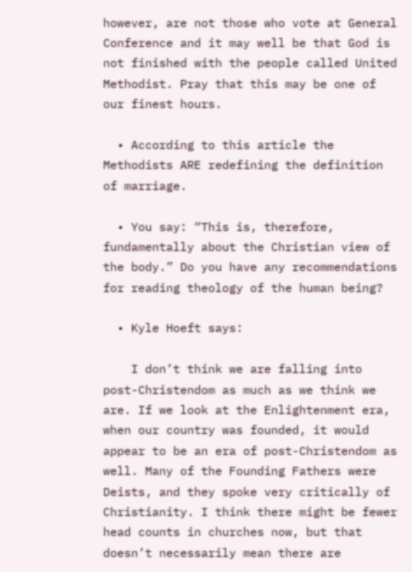however, are not those who vote at General Conference and it may well be that God is not finished with the people called United Methodist. Pray that this may be one of our finest hours.

  • According to this article the Methodists ARE redefining the definition of marriage.

  • You say: “This is, therefore, fundamentally about the Christian view of the body.” Do you have any recommendations for reading theology of the human being?

  • Kyle Hoeft says:

    I don’t think we are falling into post-Christendom as much as we think we are. If we look at the Enlightenment era, when our country was founded, it would appear to be an era of post-Christendom as well. Many of the Founding Fathers were Deists, and they spoke very critically of Christianity. I think there might be fewer head counts in churches now, but that doesn’t necessarily mean there are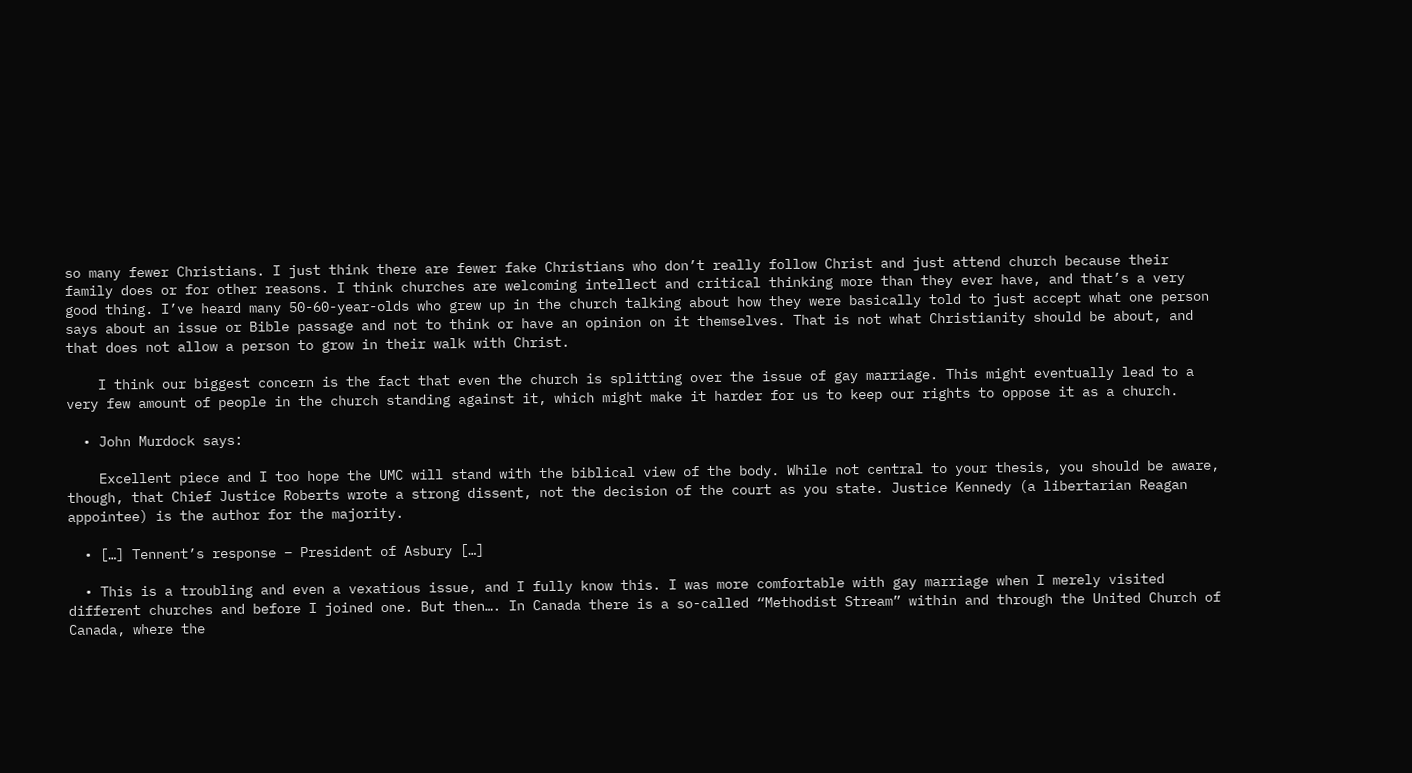so many fewer Christians. I just think there are fewer fake Christians who don’t really follow Christ and just attend church because their family does or for other reasons. I think churches are welcoming intellect and critical thinking more than they ever have, and that’s a very good thing. I’ve heard many 50-60-year-olds who grew up in the church talking about how they were basically told to just accept what one person says about an issue or Bible passage and not to think or have an opinion on it themselves. That is not what Christianity should be about, and that does not allow a person to grow in their walk with Christ.

    I think our biggest concern is the fact that even the church is splitting over the issue of gay marriage. This might eventually lead to a very few amount of people in the church standing against it, which might make it harder for us to keep our rights to oppose it as a church.

  • John Murdock says:

    Excellent piece and I too hope the UMC will stand with the biblical view of the body. While not central to your thesis, you should be aware, though, that Chief Justice Roberts wrote a strong dissent, not the decision of the court as you state. Justice Kennedy (a libertarian Reagan appointee) is the author for the majority.

  • […] Tennent’s response – President of Asbury […]

  • This is a troubling and even a vexatious issue, and I fully know this. I was more comfortable with gay marriage when I merely visited different churches and before I joined one. But then…. In Canada there is a so-called “Methodist Stream” within and through the United Church of Canada, where the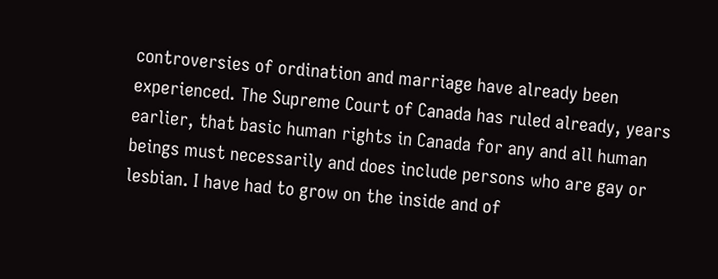controversies of ordination and marriage have already been experienced. The Supreme Court of Canada has ruled already, years earlier, that basic human rights in Canada for any and all human beings must necessarily and does include persons who are gay or lesbian. I have had to grow on the inside and of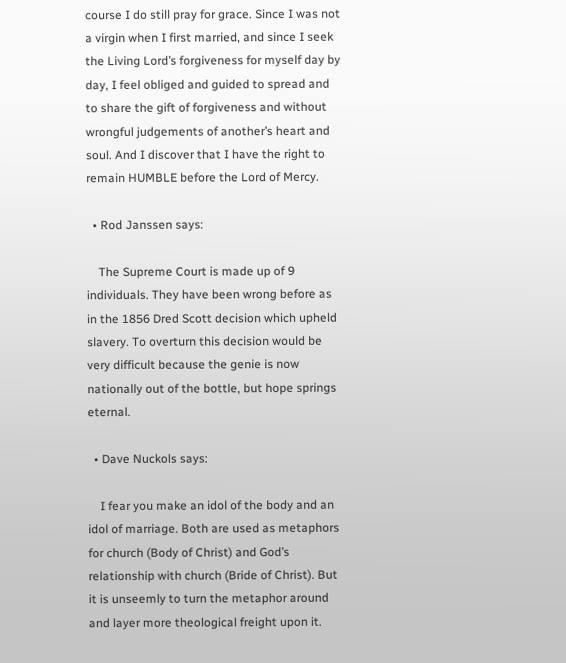course I do still pray for grace. Since I was not a virgin when I first married, and since I seek the Living Lord’s forgiveness for myself day by day, I feel obliged and guided to spread and to share the gift of forgiveness and without wrongful judgements of another’s heart and soul. And I discover that I have the right to remain HUMBLE before the Lord of Mercy.

  • Rod Janssen says:

    The Supreme Court is made up of 9 individuals. They have been wrong before as in the 1856 Dred Scott decision which upheld slavery. To overturn this decision would be very difficult because the genie is now nationally out of the bottle, but hope springs eternal.

  • Dave Nuckols says:

    I fear you make an idol of the body and an idol of marriage. Both are used as metaphors for church (Body of Christ) and God’s relationship with church (Bride of Christ). But it is unseemly to turn the metaphor around and layer more theological freight upon it.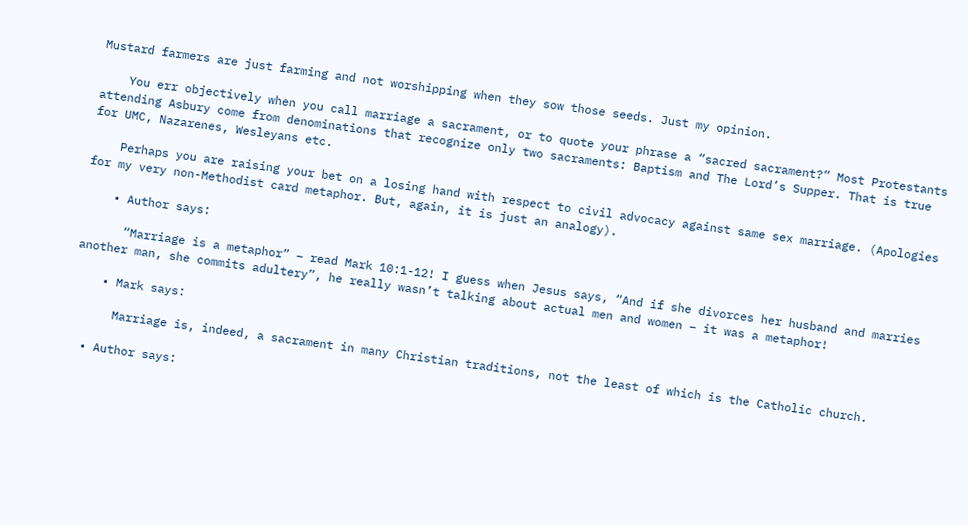Mustard farmers are just farming and not worshipping when they sow those seeds. Just my opinion.

    You err objectively when you call marriage a sacrament, or to quote your phrase a “sacred sacrament?” Most Protestants attending Asbury come from denominations that recognize only two sacraments: Baptism and The Lord’s Supper. That is true for UMC, Nazarenes, Wesleyans etc.

    Perhaps you are raising your bet on a losing hand with respect to civil advocacy against same sex marriage. (Apologies for my very non-Methodist card metaphor. But, again, it is just an analogy).

    • Author says:

      “Marriage is a metaphor” – read Mark 10:1-12! I guess when Jesus says, “And if she divorces her husband and marries another man, she commits adultery”, he really wasn’t talking about actual men and women – it was a metaphor!

    • Mark says:

      Marriage is, indeed, a sacrament in many Christian traditions, not the least of which is the Catholic church.

  • Author says: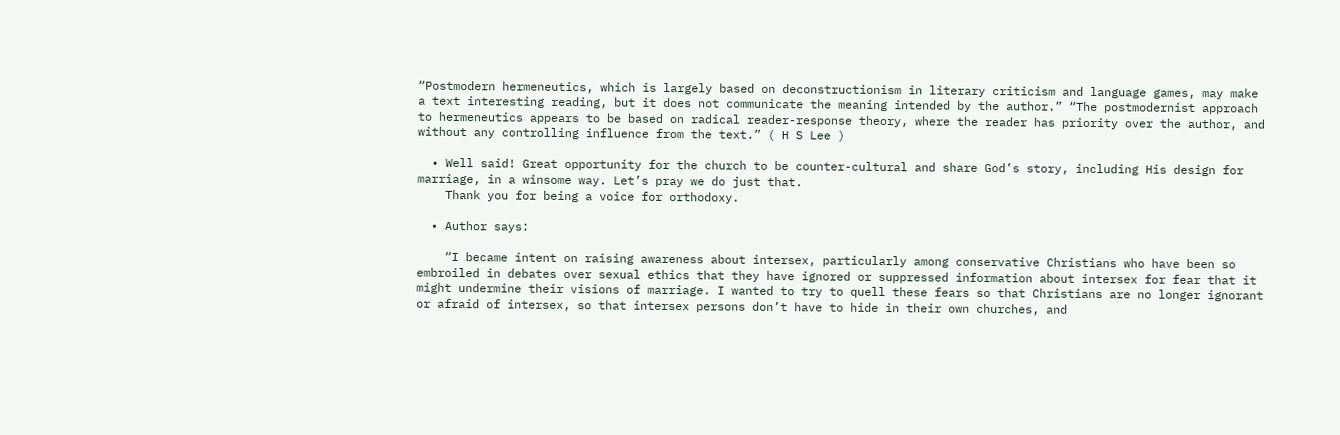“Postmodern hermeneutics, which is largely based on deconstructionism in literary criticism and language games, may make a text interesting reading, but it does not communicate the meaning intended by the author.” “The postmodernist approach to hermeneutics appears to be based on radical reader-response theory, where the reader has priority over the author, and without any controlling influence from the text.” ( H S Lee )

  • Well said! Great opportunity for the church to be counter-cultural and share God’s story, including His design for marriage, in a winsome way. Let’s pray we do just that.
    Thank you for being a voice for orthodoxy.

  • Author says:

    “I became intent on raising awareness about intersex, particularly among conservative Christians who have been so embroiled in debates over sexual ethics that they have ignored or suppressed information about intersex for fear that it might undermine their visions of marriage. I wanted to try to quell these fears so that Christians are no longer ignorant or afraid of intersex, so that intersex persons don’t have to hide in their own churches, and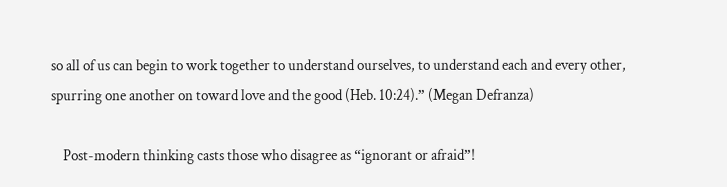so all of us can begin to work together to understand ourselves, to understand each and every other, spurring one another on toward love and the good (Heb. 10:24).” (Megan Defranza)

    Post-modern thinking casts those who disagree as “ignorant or afraid”!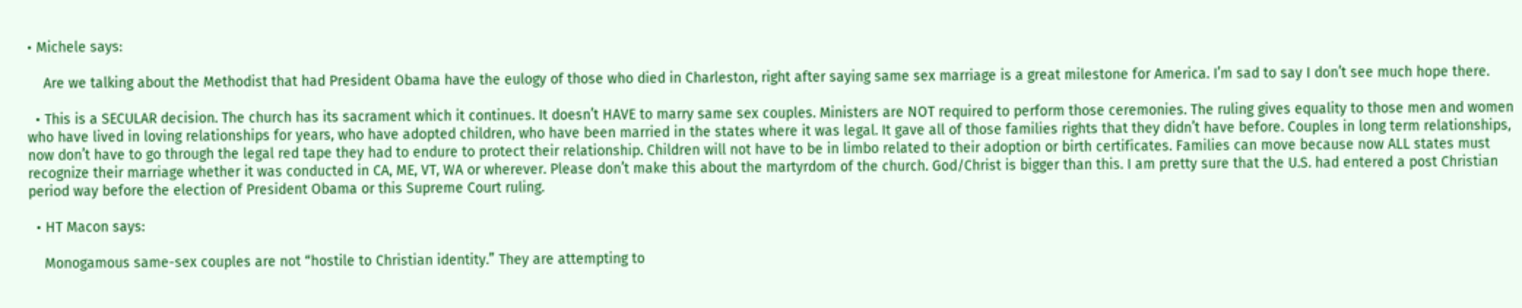• Michele says:

    Are we talking about the Methodist that had President Obama have the eulogy of those who died in Charleston, right after saying same sex marriage is a great milestone for America. I’m sad to say I don’t see much hope there.

  • This is a SECULAR decision. The church has its sacrament which it continues. It doesn’t HAVE to marry same sex couples. Ministers are NOT required to perform those ceremonies. The ruling gives equality to those men and women who have lived in loving relationships for years, who have adopted children, who have been married in the states where it was legal. It gave all of those families rights that they didn’t have before. Couples in long term relationships, now don’t have to go through the legal red tape they had to endure to protect their relationship. Children will not have to be in limbo related to their adoption or birth certificates. Families can move because now ALL states must recognize their marriage whether it was conducted in CA, ME, VT, WA or wherever. Please don’t make this about the martyrdom of the church. God/Christ is bigger than this. I am pretty sure that the U.S. had entered a post Christian period way before the election of President Obama or this Supreme Court ruling.

  • HT Macon says:

    Monogamous same-sex couples are not “hostile to Christian identity.” They are attempting to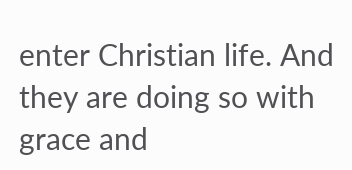enter Christian life. And they are doing so with grace and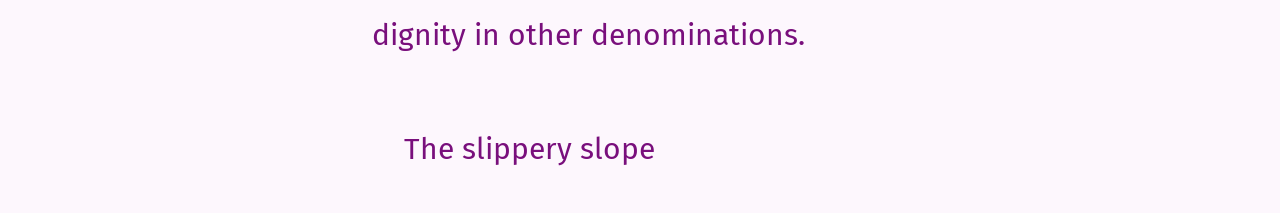dignity in other denominations.

    The slippery slope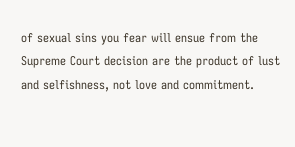of sexual sins you fear will ensue from the Supreme Court decision are the product of lust and selfishness, not love and commitment.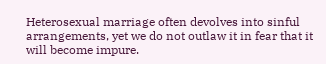Heterosexual marriage often devolves into sinful arrangements, yet we do not outlaw it in fear that it will become impure.